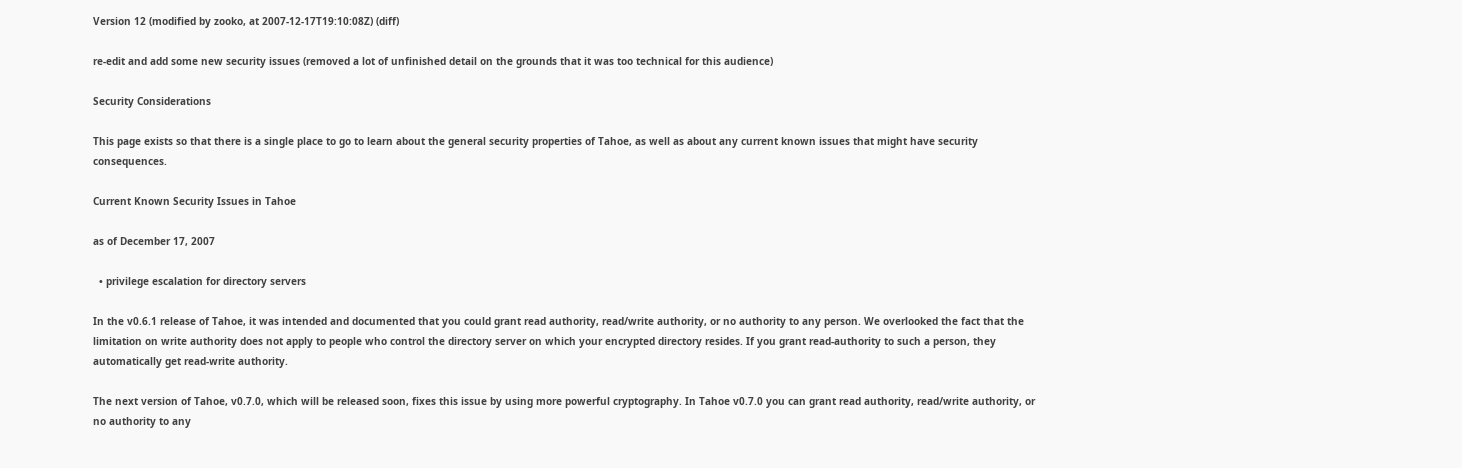Version 12 (modified by zooko, at 2007-12-17T19:10:08Z) (diff)

re-edit and add some new security issues (removed a lot of unfinished detail on the grounds that it was too technical for this audience)

Security Considerations

This page exists so that there is a single place to go to learn about the general security properties of Tahoe, as well as about any current known issues that might have security consequences.

Current Known Security Issues in Tahoe

as of December 17, 2007

  • privilege escalation for directory servers

In the v0.6.1 release of Tahoe, it was intended and documented that you could grant read authority, read/write authority, or no authority to any person. We overlooked the fact that the limitation on write authority does not apply to people who control the directory server on which your encrypted directory resides. If you grant read-authority to such a person, they automatically get read-write authority.

The next version of Tahoe, v0.7.0, which will be released soon, fixes this issue by using more powerful cryptography. In Tahoe v0.7.0 you can grant read authority, read/write authority, or no authority to any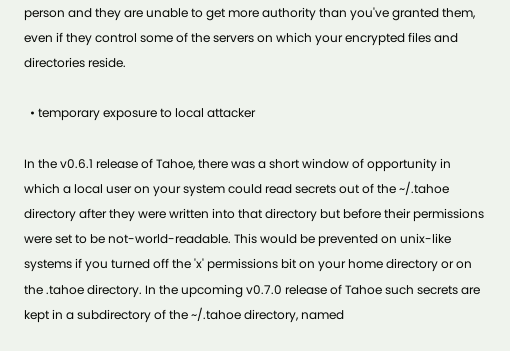person and they are unable to get more authority than you've granted them, even if they control some of the servers on which your encrypted files and directories reside.

  • temporary exposure to local attacker

In the v0.6.1 release of Tahoe, there was a short window of opportunity in which a local user on your system could read secrets out of the ~/.tahoe directory after they were written into that directory but before their permissions were set to be not-world-readable. This would be prevented on unix-like systems if you turned off the 'x' permissions bit on your home directory or on the .tahoe directory. In the upcoming v0.7.0 release of Tahoe such secrets are kept in a subdirectory of the ~/.tahoe directory, named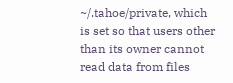~/.tahoe/private, which is set so that users other than its owner cannot read data from files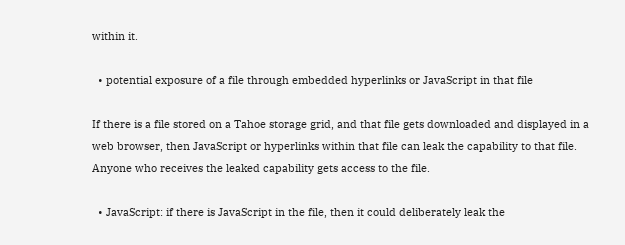within it.

  • potential exposure of a file through embedded hyperlinks or JavaScript in that file

If there is a file stored on a Tahoe storage grid, and that file gets downloaded and displayed in a web browser, then JavaScript or hyperlinks within that file can leak the capability to that file. Anyone who receives the leaked capability gets access to the file.

  • JavaScript: if there is JavaScript in the file, then it could deliberately leak the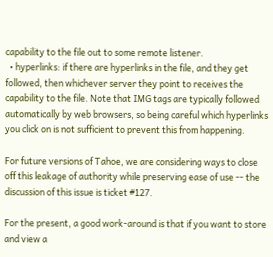capability to the file out to some remote listener.
  • hyperlinks: if there are hyperlinks in the file, and they get followed, then whichever server they point to receives the capability to the file. Note that IMG tags are typically followed automatically by web browsers, so being careful which hyperlinks you click on is not sufficient to prevent this from happening.

For future versions of Tahoe, we are considering ways to close off this leakage of authority while preserving ease of use -- the discussion of this issue is ticket #127.

For the present, a good work-around is that if you want to store and view a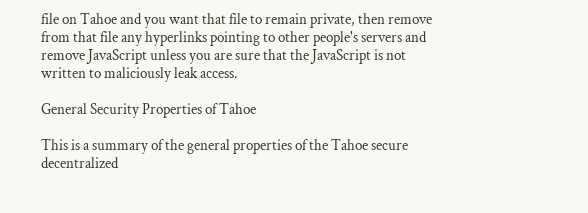file on Tahoe and you want that file to remain private, then remove from that file any hyperlinks pointing to other people's servers and remove JavaScript unless you are sure that the JavaScript is not written to maliciously leak access.

General Security Properties of Tahoe

This is a summary of the general properties of the Tahoe secure decentralized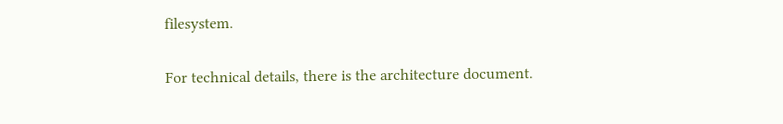filesystem.

For technical details, there is the architecture document.